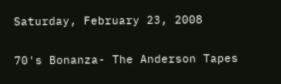Saturday, February 23, 2008

70's Bonanza- The Anderson Tapes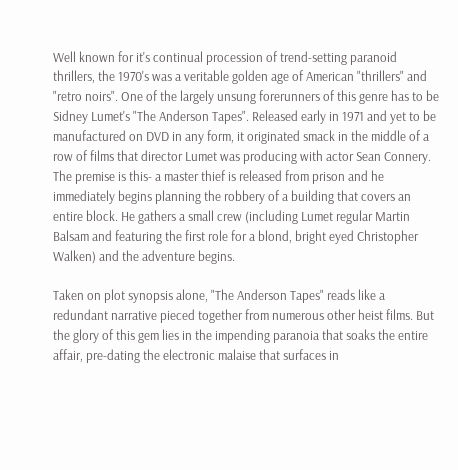Well known for it's continual procession of trend-setting paranoid thrillers, the 1970's was a veritable golden age of American "thrillers" and "retro noirs". One of the largely unsung forerunners of this genre has to be Sidney Lumet's "The Anderson Tapes". Released early in 1971 and yet to be manufactured on DVD in any form, it originated smack in the middle of a row of films that director Lumet was producing with actor Sean Connery. The premise is this- a master thief is released from prison and he immediately begins planning the robbery of a building that covers an entire block. He gathers a small crew (including Lumet regular Martin Balsam and featuring the first role for a blond, bright eyed Christopher Walken) and the adventure begins.

Taken on plot synopsis alone, "The Anderson Tapes" reads like a redundant narrative pieced together from numerous other heist films. But the glory of this gem lies in the impending paranoia that soaks the entire affair, pre-dating the electronic malaise that surfaces in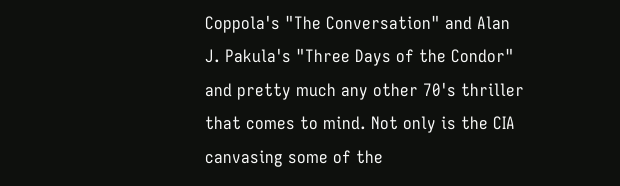Coppola's "The Conversation" and Alan J. Pakula's "Three Days of the Condor" and pretty much any other 70's thriller that comes to mind. Not only is the CIA canvasing some of the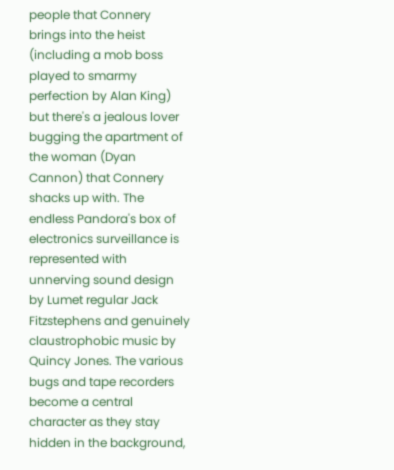people that Connery brings into the heist (including a mob boss played to smarmy perfection by Alan King) but there's a jealous lover bugging the apartment of the woman (Dyan Cannon) that Connery shacks up with. The endless Pandora's box of electronics surveillance is represented with unnerving sound design by Lumet regular Jack Fitzstephens and genuinely claustrophobic music by Quincy Jones. The various bugs and tape recorders become a central character as they stay hidden in the background,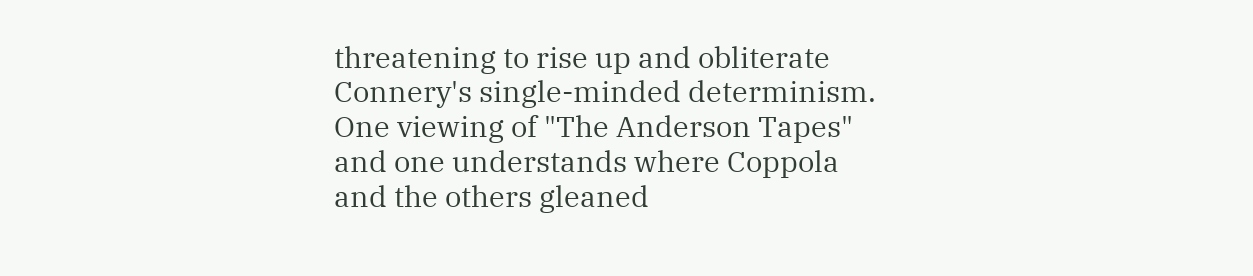threatening to rise up and obliterate Connery's single-minded determinism. One viewing of "The Anderson Tapes" and one understands where Coppola and the others gleaned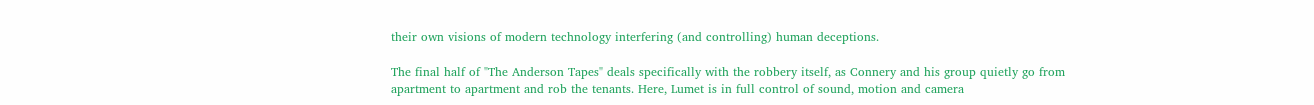their own visions of modern technology interfering (and controlling) human deceptions.

The final half of "The Anderson Tapes" deals specifically with the robbery itself, as Connery and his group quietly go from apartment to apartment and rob the tenants. Here, Lumet is in full control of sound, motion and camera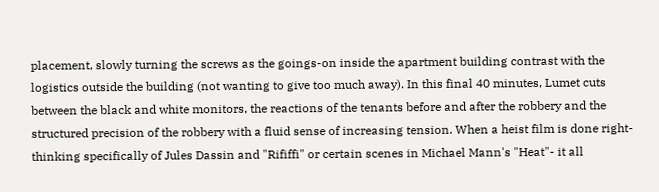placement, slowly turning the screws as the goings-on inside the apartment building contrast with the logistics outside the building (not wanting to give too much away). In this final 40 minutes, Lumet cuts between the black and white monitors, the reactions of the tenants before and after the robbery and the structured precision of the robbery with a fluid sense of increasing tension. When a heist film is done right- thinking specifically of Jules Dassin and "Rififfi" or certain scenes in Michael Mann's "Heat"- it all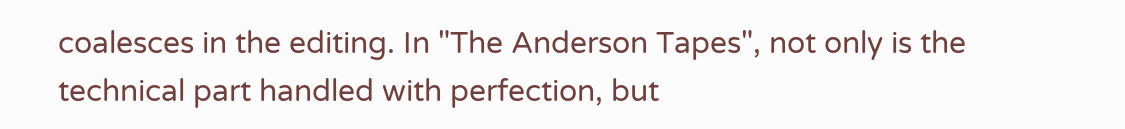coalesces in the editing. In "The Anderson Tapes", not only is the technical part handled with perfection, but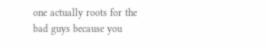one actually roots for the bad guys because you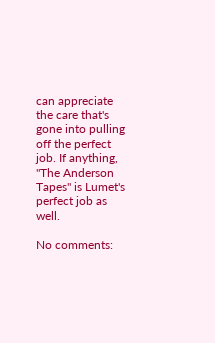can appreciate the care that's gone into pulling off the perfect job. If anything, "The Anderson Tapes" is Lumet's perfect job as well.

No comments: